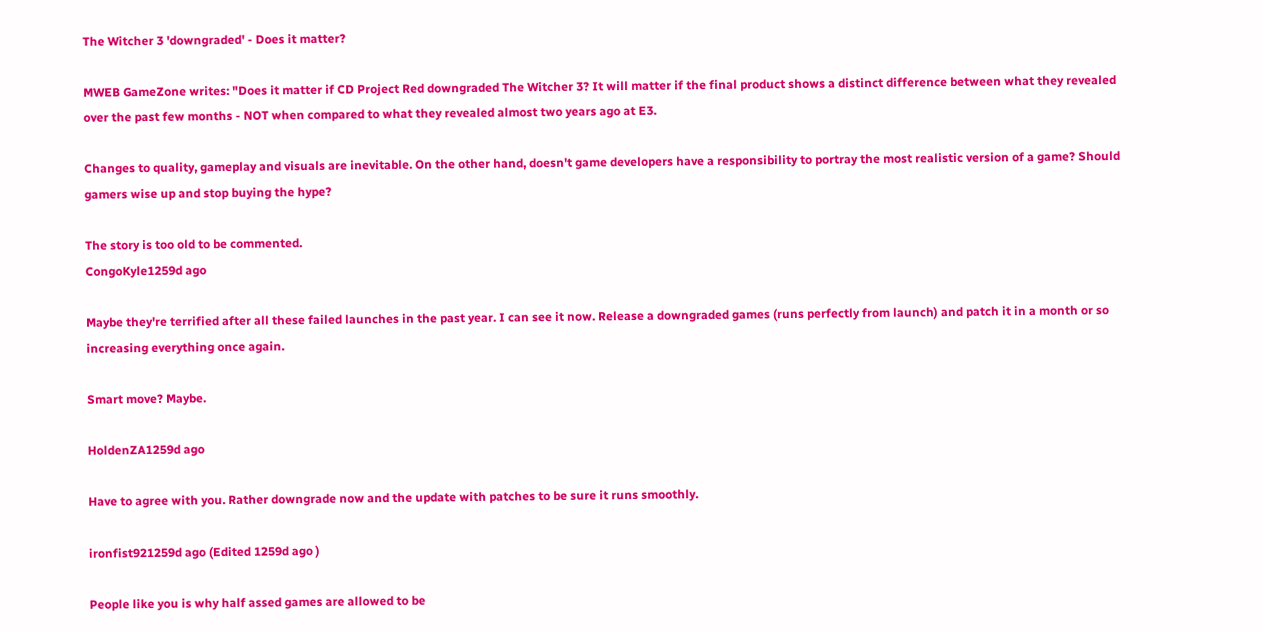The Witcher 3 'downgraded' - Does it matter?

MWEB GameZone writes: "Does it matter if CD Project Red downgraded The Witcher 3? It will matter if the final product shows a distinct difference between what they revealed over the past few months - NOT when compared to what they revealed almost two years ago at E3.

Changes to quality, gameplay and visuals are inevitable. On the other hand, doesn't game developers have a responsibility to portray the most realistic version of a game? Should gamers wise up and stop buying the hype?

The story is too old to be commented.
CongoKyle1259d ago

Maybe they're terrified after all these failed launches in the past year. I can see it now. Release a downgraded games (runs perfectly from launch) and patch it in a month or so increasing everything once again.

Smart move? Maybe.

HoldenZA1259d ago

Have to agree with you. Rather downgrade now and the update with patches to be sure it runs smoothly.

ironfist921259d ago (Edited 1259d ago )

People like you is why half assed games are allowed to be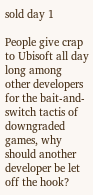sold day 1

People give crap to Ubisoft all day long among other developers for the bait-and-switch tactis of downgraded games, why should another developer be let off the hook?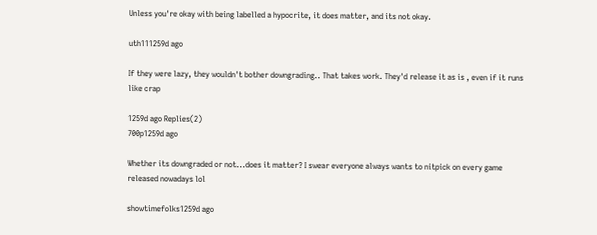Unless you're okay with being labelled a hypocrite, it does matter, and its not okay.

uth111259d ago

If they were lazy, they wouldn't bother downgrading.. That takes work. They'd release it as is , even if it runs like crap

1259d ago Replies(2)
700p1259d ago

Whether its downgraded or not...does it matter? I swear everyone always wants to nitpick on every game released nowadays lol

showtimefolks1259d ago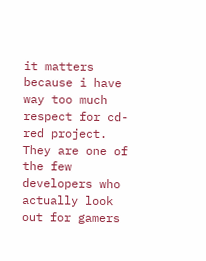it matters because i have way too much respect for cd-red project. They are one of the few developers who actually look out for gamers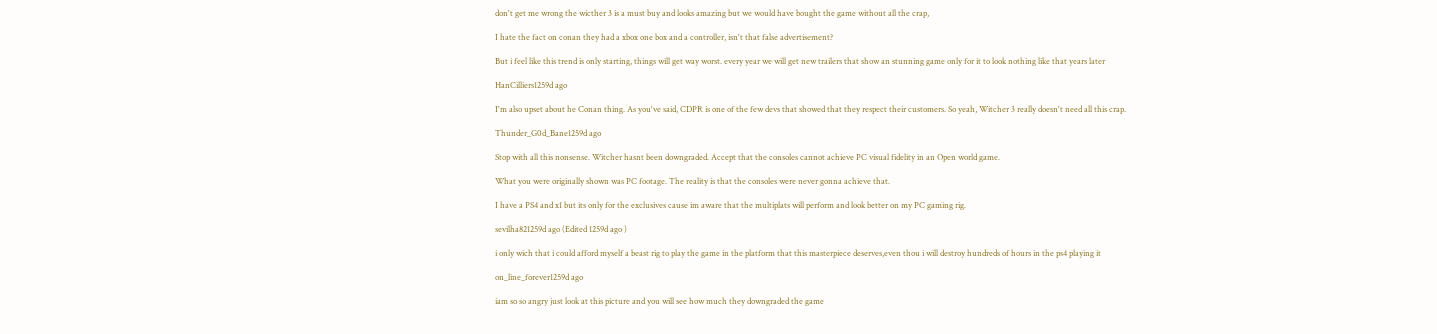don't get me wrong the wicther 3 is a must buy and looks amazing but we would have bought the game without all the crap,

I hate the fact on conan they had a xbox one box and a controller, isn't that false advertisement?

But i feel like this trend is only starting, things will get way worst. every year we will get new trailers that show an stunning game only for it to look nothing like that years later

HanCilliers1259d ago

I'm also upset about he Conan thing. As you've said, CDPR is one of the few devs that showed that they respect their customers. So yeah, Witcher 3 really doesn't need all this crap.

Thunder_G0d_Bane1259d ago

Stop with all this nonsense. Witcher hasnt been downgraded. Accept that the consoles cannot achieve PC visual fidelity in an Open world game.

What you were originally shown was PC footage. The reality is that the consoles were never gonna achieve that.

I have a PS4 and x1 but its only for the exclusives cause im aware that the multiplats will perform and look better on my PC gaming rig.

sevilha821259d ago (Edited 1259d ago )

i only wich that i could afford myself a beast rig to play the game in the platform that this masterpiece deserves,even thou i will destroy hundreds of hours in the ps4 playing it

on_line_forever1259d ago

iam so so angry just look at this picture and you will see how much they downgraded the game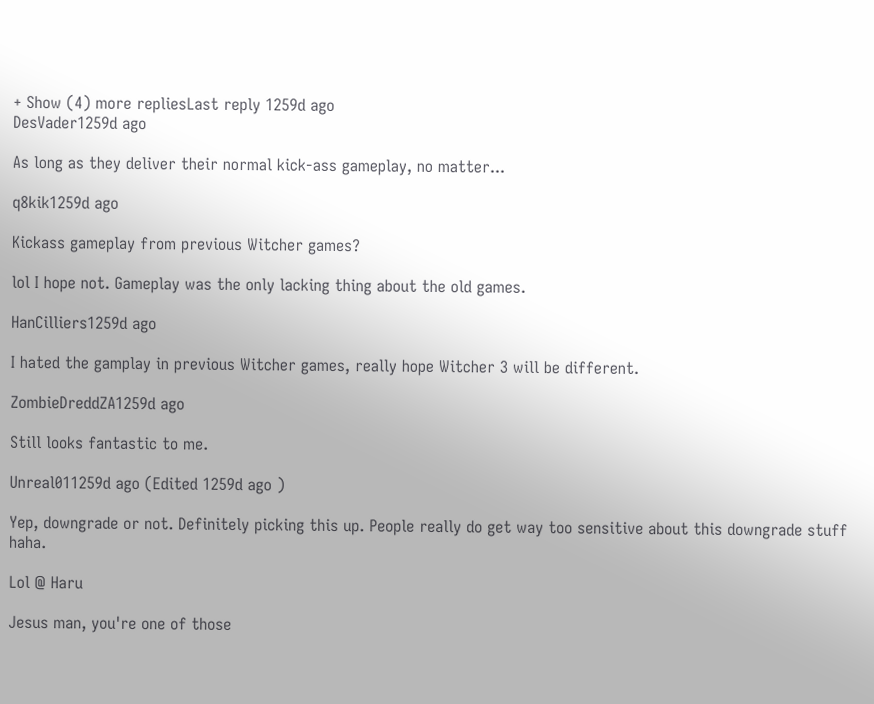+ Show (4) more repliesLast reply 1259d ago
DesVader1259d ago

As long as they deliver their normal kick-ass gameplay, no matter...

q8kik1259d ago

Kickass gameplay from previous Witcher games?

lol I hope not. Gameplay was the only lacking thing about the old games.

HanCilliers1259d ago

I hated the gamplay in previous Witcher games, really hope Witcher 3 will be different.

ZombieDreddZA1259d ago

Still looks fantastic to me.

Unreal011259d ago (Edited 1259d ago )

Yep, downgrade or not. Definitely picking this up. People really do get way too sensitive about this downgrade stuff haha.

Lol @ Haru

Jesus man, you're one of those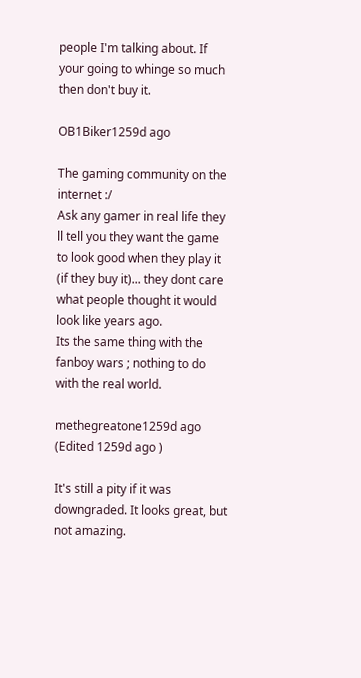people I'm talking about. If your going to whinge so much then don't buy it.

OB1Biker1259d ago

The gaming community on the internet :/
Ask any gamer in real life they ll tell you they want the game to look good when they play it (if they buy it)... they dont care what people thought it would look like years ago.
Its the same thing with the fanboy wars ; nothing to do with the real world.

methegreatone1259d ago (Edited 1259d ago )

It's still a pity if it was downgraded. It looks great, but not amazing.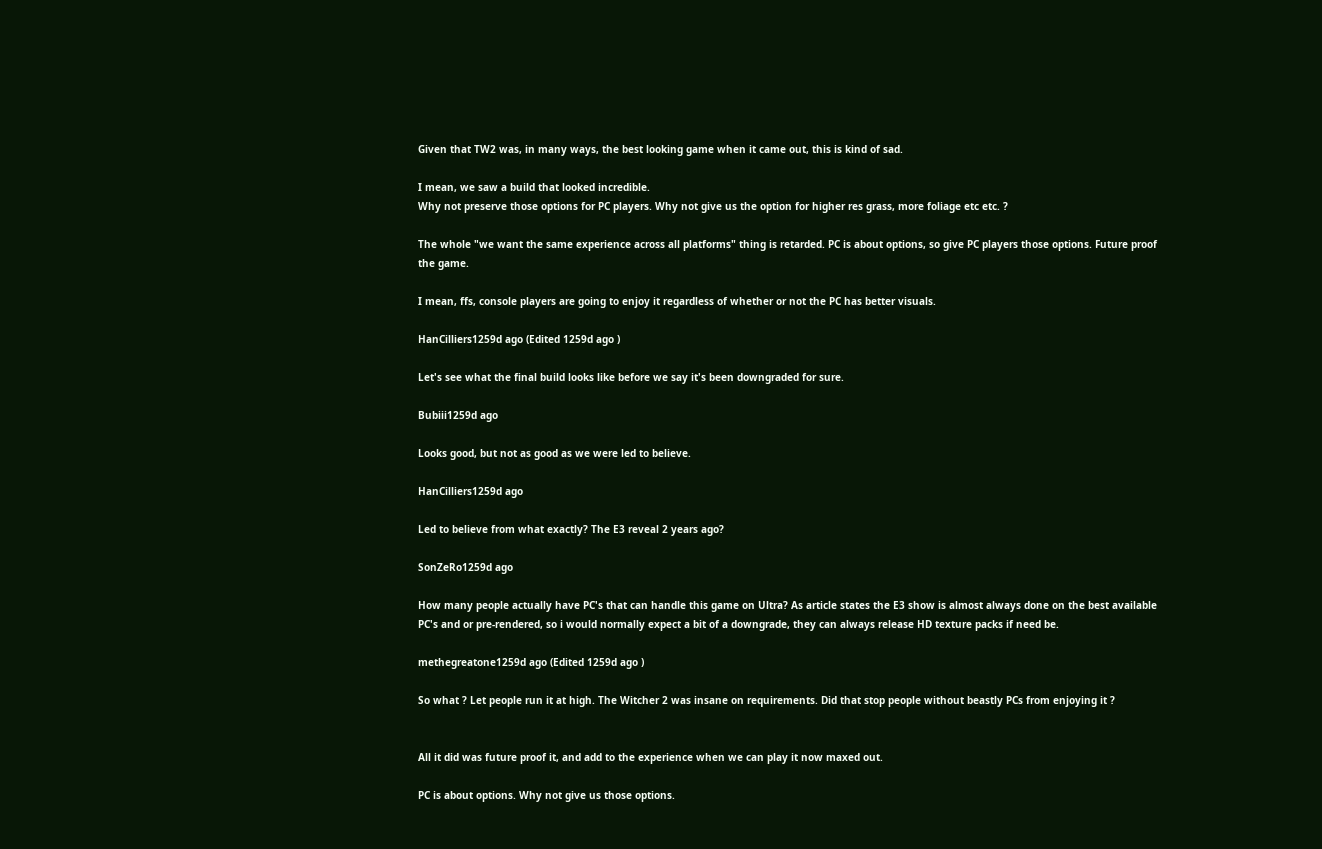Given that TW2 was, in many ways, the best looking game when it came out, this is kind of sad.

I mean, we saw a build that looked incredible.
Why not preserve those options for PC players. Why not give us the option for higher res grass, more foliage etc etc. ?

The whole "we want the same experience across all platforms" thing is retarded. PC is about options, so give PC players those options. Future proof the game.

I mean, ffs, console players are going to enjoy it regardless of whether or not the PC has better visuals.

HanCilliers1259d ago (Edited 1259d ago )

Let's see what the final build looks like before we say it's been downgraded for sure.

Bubiii1259d ago

Looks good, but not as good as we were led to believe.

HanCilliers1259d ago

Led to believe from what exactly? The E3 reveal 2 years ago?

SonZeRo1259d ago

How many people actually have PC's that can handle this game on Ultra? As article states the E3 show is almost always done on the best available PC's and or pre-rendered, so i would normally expect a bit of a downgrade, they can always release HD texture packs if need be.

methegreatone1259d ago (Edited 1259d ago )

So what ? Let people run it at high. The Witcher 2 was insane on requirements. Did that stop people without beastly PCs from enjoying it ?


All it did was future proof it, and add to the experience when we can play it now maxed out.

PC is about options. Why not give us those options.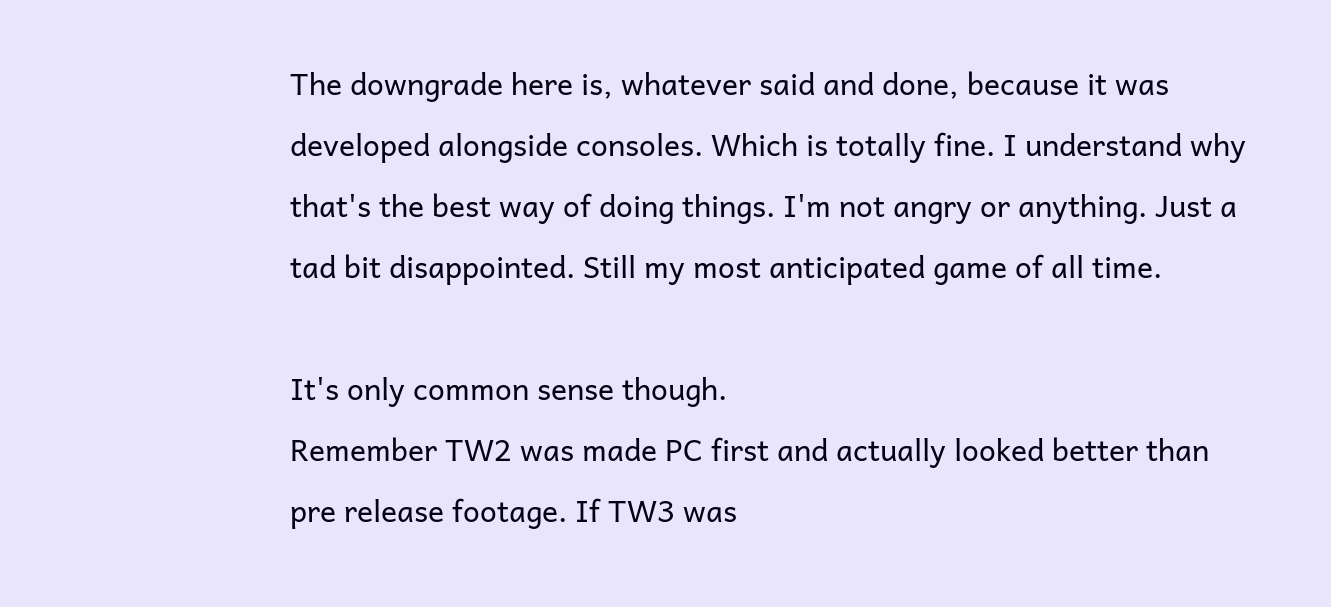The downgrade here is, whatever said and done, because it was developed alongside consoles. Which is totally fine. I understand why that's the best way of doing things. I'm not angry or anything. Just a tad bit disappointed. Still my most anticipated game of all time.

It's only common sense though.
Remember TW2 was made PC first and actually looked better than pre release footage. If TW3 was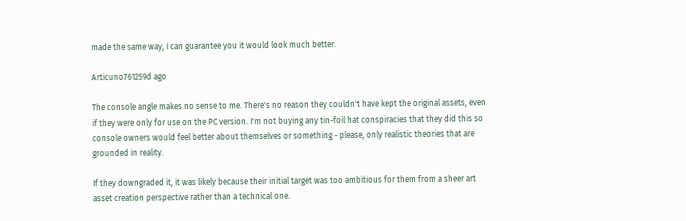made the same way, I can guarantee you it would look much better.

Articuno761259d ago

The console angle makes no sense to me. There's no reason they couldn't have kept the original assets, even if they were only for use on the PC version. I'm not buying any tin-foil hat conspiracies that they did this so console owners would feel better about themselves or something - please, only realistic theories that are grounded in reality.

If they downgraded it, it was likely because their initial target was too ambitious for them from a sheer art asset creation perspective rather than a technical one.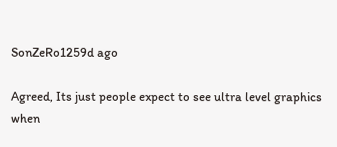SonZeRo1259d ago

Agreed, Its just people expect to see ultra level graphics when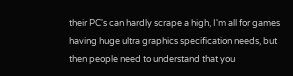their PC's can hardly scrape a high, I'm all for games having huge ultra graphics specification needs, but then people need to understand that you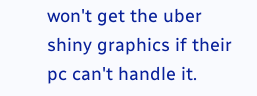won't get the uber shiny graphics if their pc can't handle it.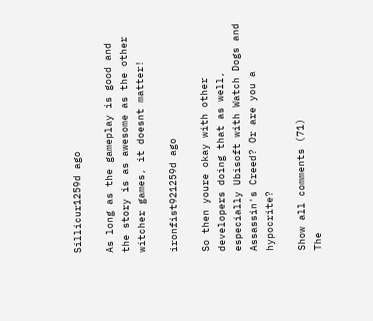Sillicur1259d ago

As long as the gameplay is good and the story is as awesome as the other witcher games, it doesnt matter!

ironfist921259d ago

So then youre okay with other developers doing that as well, especially Ubisoft with Watch Dogs and Assassin's Creed? Or are you a hypocrite?

Show all comments (71)
The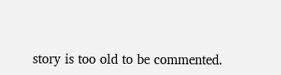story is too old to be commented.